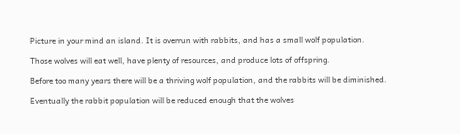Picture in your mind an island. It is overrun with rabbits, and has a small wolf population.

Those wolves will eat well, have plenty of resources, and produce lots of offspring.

Before too many years there will be a thriving wolf population, and the rabbits will be diminished.

Eventually the rabbit population will be reduced enough that the wolves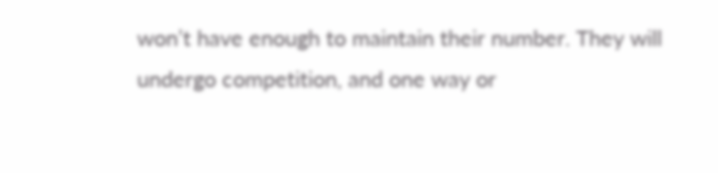won’t have enough to maintain their number. They will undergo competition, and one way or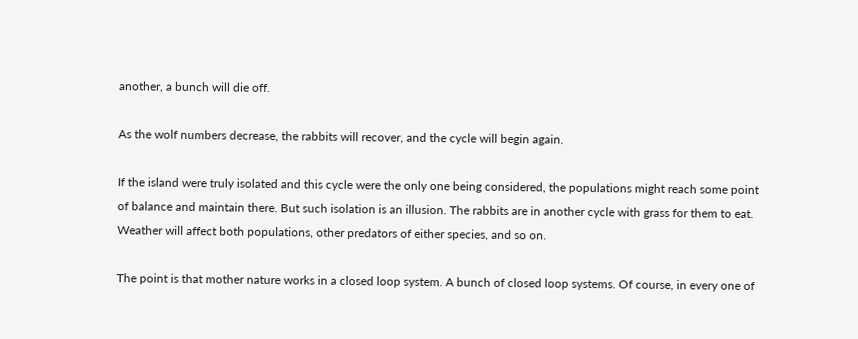another, a bunch will die off.

As the wolf numbers decrease, the rabbits will recover, and the cycle will begin again.

If the island were truly isolated and this cycle were the only one being considered, the populations might reach some point of balance and maintain there. But such isolation is an illusion. The rabbits are in another cycle with grass for them to eat. Weather will affect both populations, other predators of either species, and so on.

The point is that mother nature works in a closed loop system. A bunch of closed loop systems. Of course, in every one of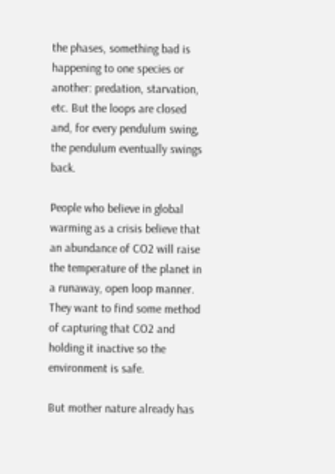the phases, something bad is happening to one species or another: predation, starvation, etc. But the loops are closed and, for every pendulum swing, the pendulum eventually swings back.

People who believe in global warming as a crisis believe that an abundance of CO2 will raise the temperature of the planet in a runaway, open loop manner. They want to find some method of capturing that CO2 and holding it inactive so the environment is safe.

But mother nature already has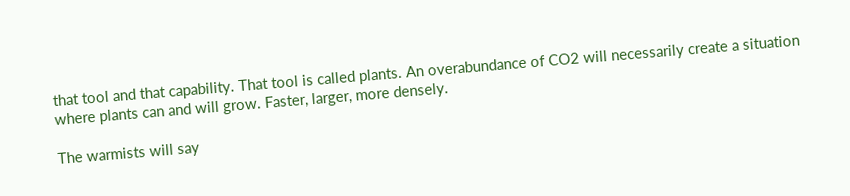that tool and that capability. That tool is called plants. An overabundance of CO2 will necessarily create a situation where plants can and will grow. Faster, larger, more densely.

The warmists will say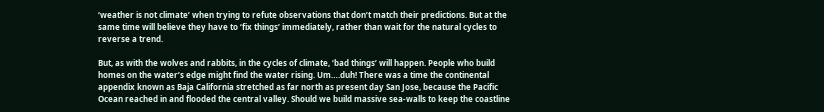‘weather is not climate’ when trying to refute observations that don’t match their predictions. But at the same time will believe they have to ‘fix things’ immediately, rather than wait for the natural cycles to reverse a trend.

But, as with the wolves and rabbits, in the cycles of climate, ‘bad things’ will happen. People who build homes on the water’s edge might find the water rising. Um….duh! There was a time the continental appendix known as Baja California stretched as far north as present day San Jose, because the Pacific Ocean reached in and flooded the central valley. Should we build massive sea-walls to keep the coastline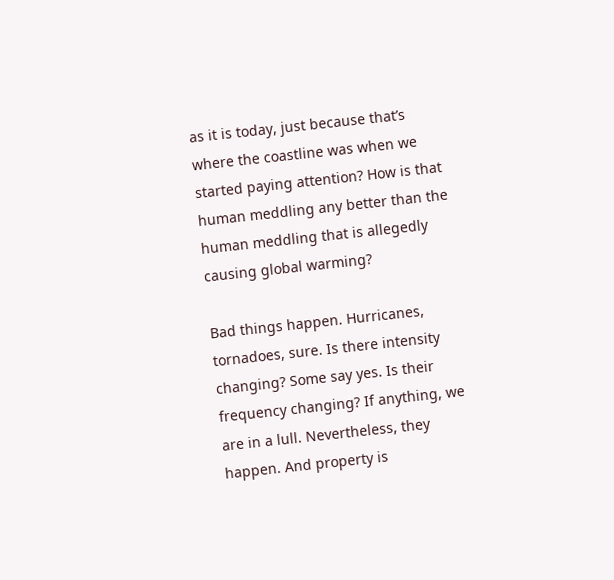as it is today, just because that’s where the coastline was when we started paying attention? How is that human meddling any better than the human meddling that is allegedly causing global warming?

Bad things happen. Hurricanes, tornadoes, sure. Is there intensity changing? Some say yes. Is their frequency changing? If anything, we are in a lull. Nevertheless, they happen. And property is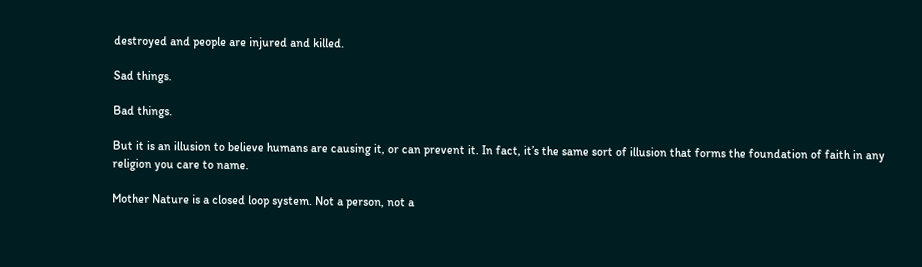destroyed and people are injured and killed.

Sad things.

Bad things.

But it is an illusion to believe humans are causing it, or can prevent it. In fact, it’s the same sort of illusion that forms the foundation of faith in any religion you care to name.

Mother Nature is a closed loop system. Not a person, not a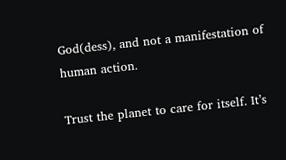God(dess), and not a manifestation of human action.

Trust the planet to care for itself. It’s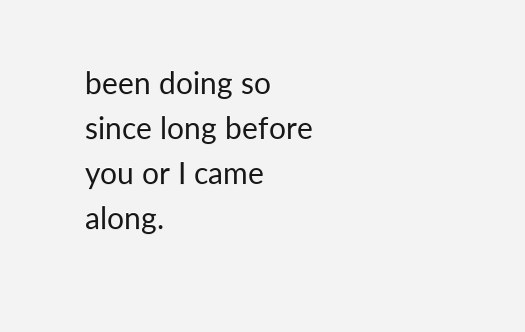been doing so since long before you or I came along.